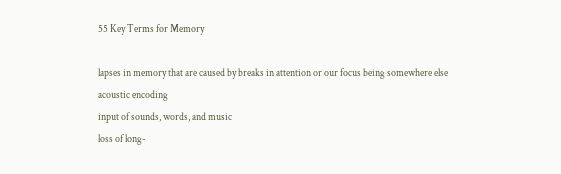55 Key Terms for Memory

lapses in memory that are caused by breaks in attention or our focus being somewhere else
acoustic encoding
input of sounds, words, and music
loss of long-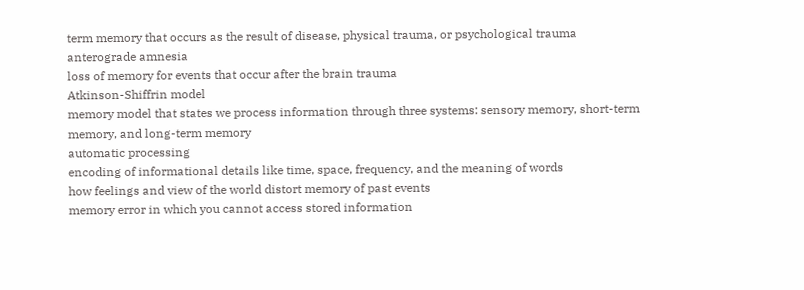term memory that occurs as the result of disease, physical trauma, or psychological trauma
anterograde amnesia
loss of memory for events that occur after the brain trauma
Atkinson-Shiffrin model
memory model that states we process information through three systems: sensory memory, short-term memory, and long-term memory
automatic processing
encoding of informational details like time, space, frequency, and the meaning of words
how feelings and view of the world distort memory of past events
memory error in which you cannot access stored information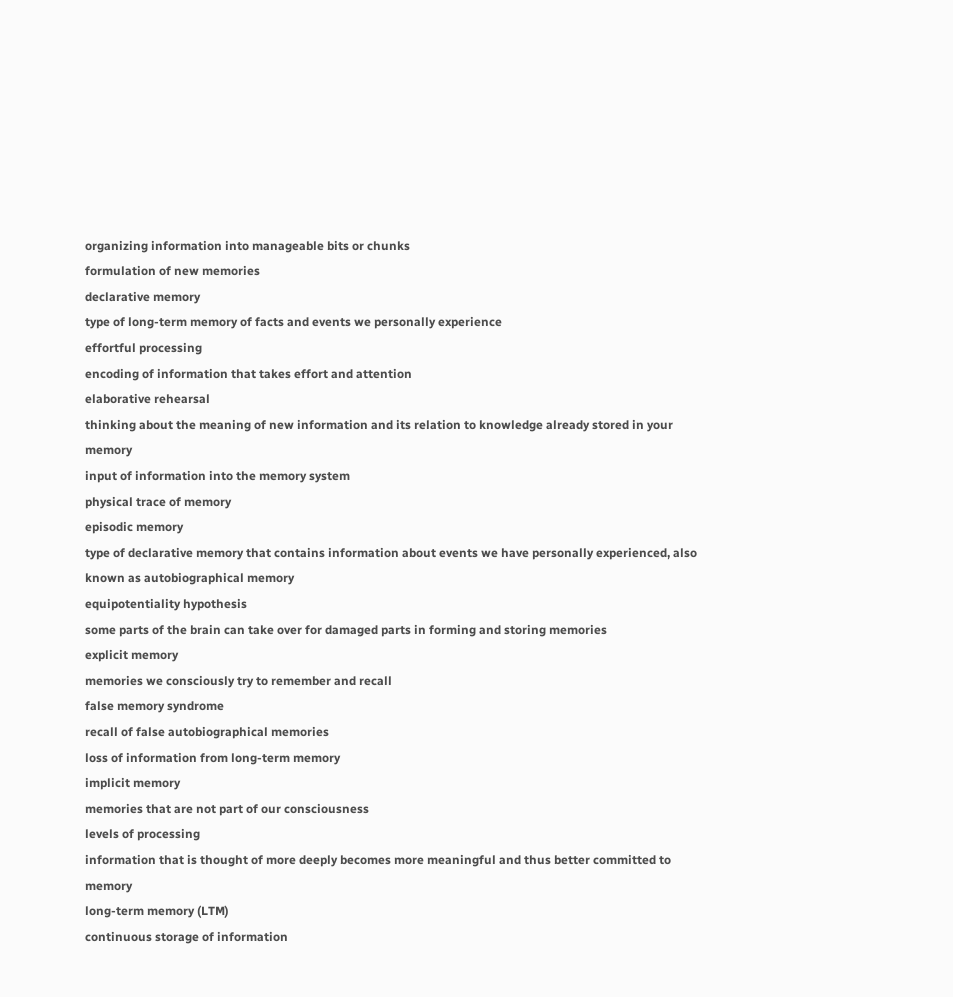organizing information into manageable bits or chunks
formulation of new memories
declarative memory
type of long-term memory of facts and events we personally experience
effortful processing
encoding of information that takes effort and attention
elaborative rehearsal
thinking about the meaning of new information and its relation to knowledge already stored in your memory
input of information into the memory system
physical trace of memory
episodic memory
type of declarative memory that contains information about events we have personally experienced, also known as autobiographical memory
equipotentiality hypothesis
some parts of the brain can take over for damaged parts in forming and storing memories
explicit memory
memories we consciously try to remember and recall
false memory syndrome
recall of false autobiographical memories
loss of information from long-term memory
implicit memory
memories that are not part of our consciousness
levels of processing
information that is thought of more deeply becomes more meaningful and thus better committed to memory
long-term memory (LTM)
continuous storage of information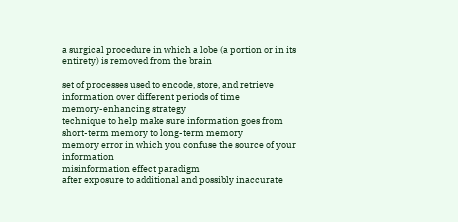a surgical procedure in which a lobe (a portion or in its entirety) is removed from the brain

set of processes used to encode, store, and retrieve information over different periods of time
memory-enhancing strategy
technique to help make sure information goes from short-term memory to long-term memory
memory error in which you confuse the source of your information
misinformation effect paradigm
after exposure to additional and possibly inaccurate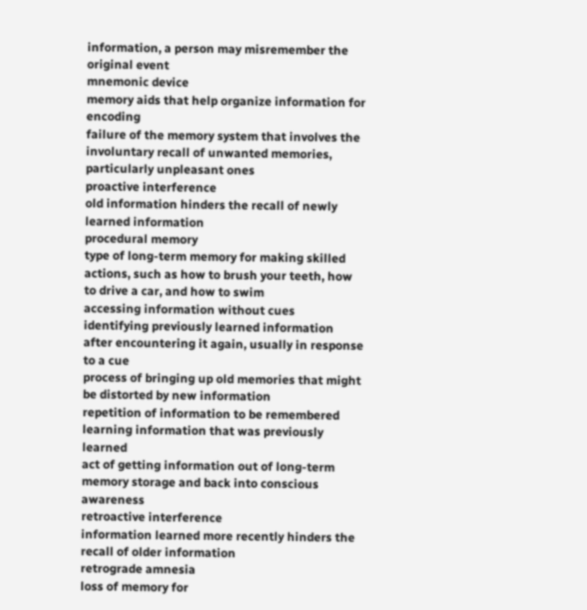information, a person may misremember the original event
mnemonic device
memory aids that help organize information for encoding
failure of the memory system that involves the involuntary recall of unwanted memories, particularly unpleasant ones
proactive interference
old information hinders the recall of newly learned information
procedural memory
type of long-term memory for making skilled actions, such as how to brush your teeth, how to drive a car, and how to swim
accessing information without cues
identifying previously learned information after encountering it again, usually in response to a cue
process of bringing up old memories that might be distorted by new information
repetition of information to be remembered
learning information that was previously learned
act of getting information out of long-term memory storage and back into conscious awareness
retroactive interference
information learned more recently hinders the recall of older information
retrograde amnesia
loss of memory for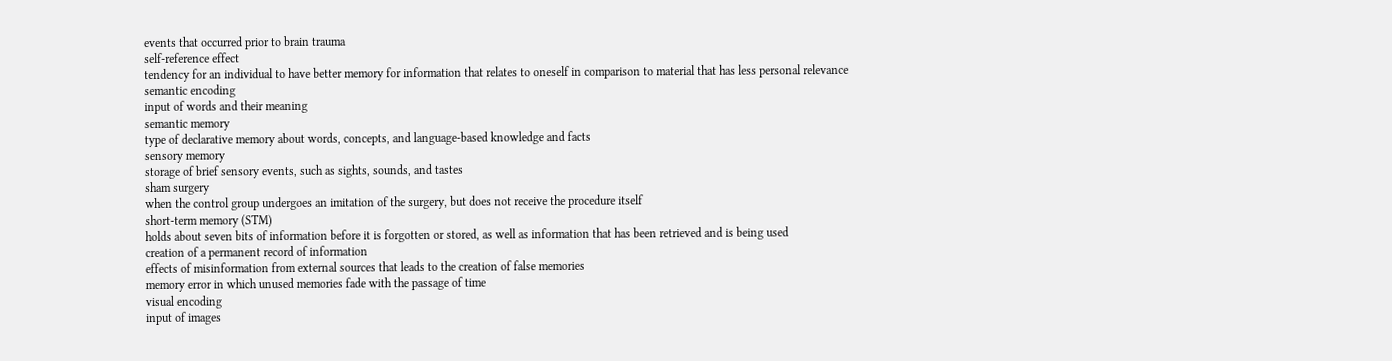events that occurred prior to brain trauma
self-reference effect
tendency for an individual to have better memory for information that relates to oneself in comparison to material that has less personal relevance
semantic encoding
input of words and their meaning
semantic memory
type of declarative memory about words, concepts, and language-based knowledge and facts
sensory memory
storage of brief sensory events, such as sights, sounds, and tastes
sham surgery
when the control group undergoes an imitation of the surgery, but does not receive the procedure itself
short-term memory (STM)
holds about seven bits of information before it is forgotten or stored, as well as information that has been retrieved and is being used
creation of a permanent record of information
effects of misinformation from external sources that leads to the creation of false memories
memory error in which unused memories fade with the passage of time
visual encoding
input of images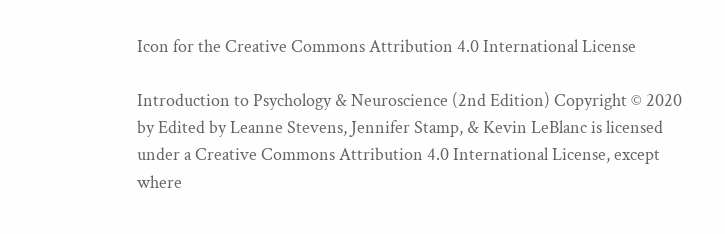Icon for the Creative Commons Attribution 4.0 International License

Introduction to Psychology & Neuroscience (2nd Edition) Copyright © 2020 by Edited by Leanne Stevens, Jennifer Stamp, & Kevin LeBlanc is licensed under a Creative Commons Attribution 4.0 International License, except where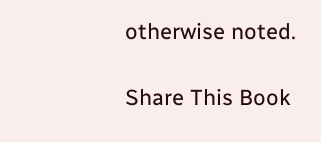otherwise noted.

Share This Book